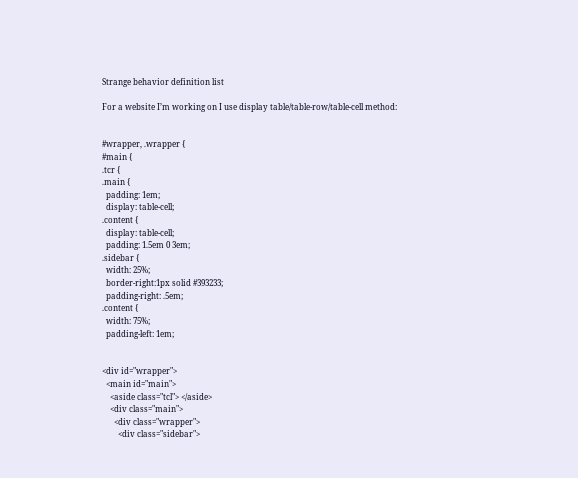Strange behavior definition list

For a website I’m working on I use display table/table-row/table-cell method:


#wrapper, .wrapper {
#main {
.tcr {
.main {
  padding: 1em;
  display: table-cell;
.content {
  display: table-cell;
  padding: 1.5em 0 3em;
.sidebar {
  width: 25%;
  border-right:1px solid #393233;
  padding-right: .5em;
.content {
  width: 75%;
  padding-left: 1em;


<div id="wrapper">
  <main id="main">
    <aside class="tcl"> </aside>
    <div class="main">
      <div class="wrapper">
        <div class="sidebar">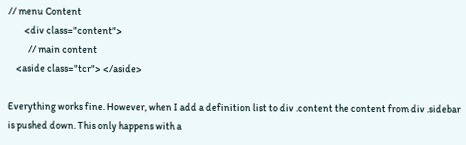// menu Content
        <div class="content">
          // main content
    <aside class="tcr"> </aside>

Everything works fine. However, when I add a definition list to div .content the content from div .sidebar is pushed down. This only happens with a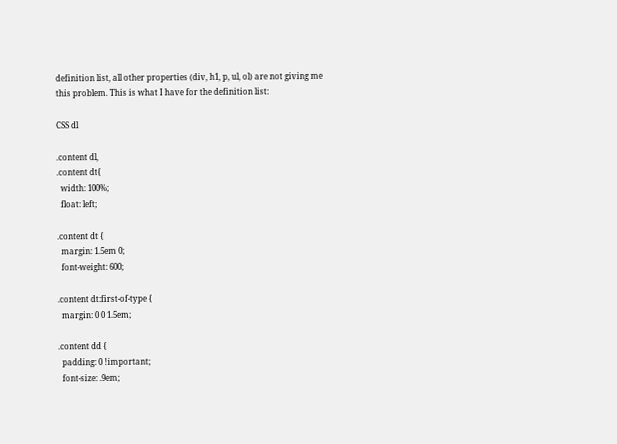definition list, all other properties (div, h1, p, ul, ol) are not giving me this problem. This is what I have for the definition list:

CSS dl

.content dl,
.content dt{
  width: 100%;
  float: left;

.content dt {
  margin: 1.5em 0;
  font-weight: 600;

.content dt:first-of-type {
  margin: 0 0 1.5em;

.content dd {
  padding: 0 !important;
  font-size: .9em;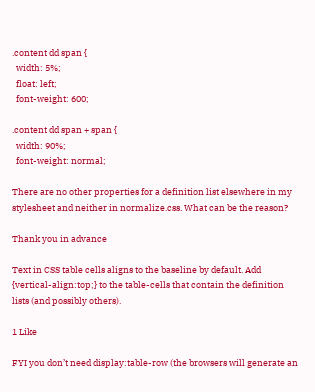.content dd span {
  width: 5%;
  float: left;
  font-weight: 600;

.content dd span + span {
  width: 90%;
  font-weight: normal;

There are no other properties for a definition list elsewhere in my stylesheet and neither in normalize.css. What can be the reason?

Thank you in advance

Text in CSS table cells aligns to the baseline by default. Add {vertical-align:top;} to the table-cells that contain the definition lists (and possibly others).

1 Like

FYI you don’t need display:table-row (the browsers will generate an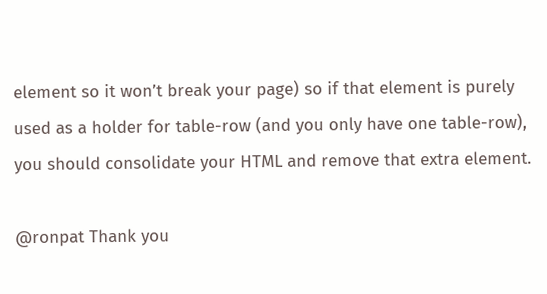element so it won’t break your page) so if that element is purely used as a holder for table-row (and you only have one table-row), you should consolidate your HTML and remove that extra element.

@ronpat Thank you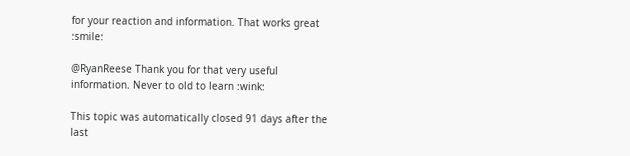for your reaction and information. That works great :smile:

@RyanReese Thank you for that very useful information. Never to old to learn :wink:

This topic was automatically closed 91 days after the last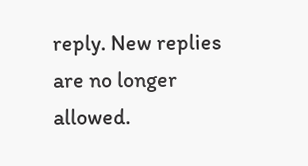reply. New replies are no longer allowed.